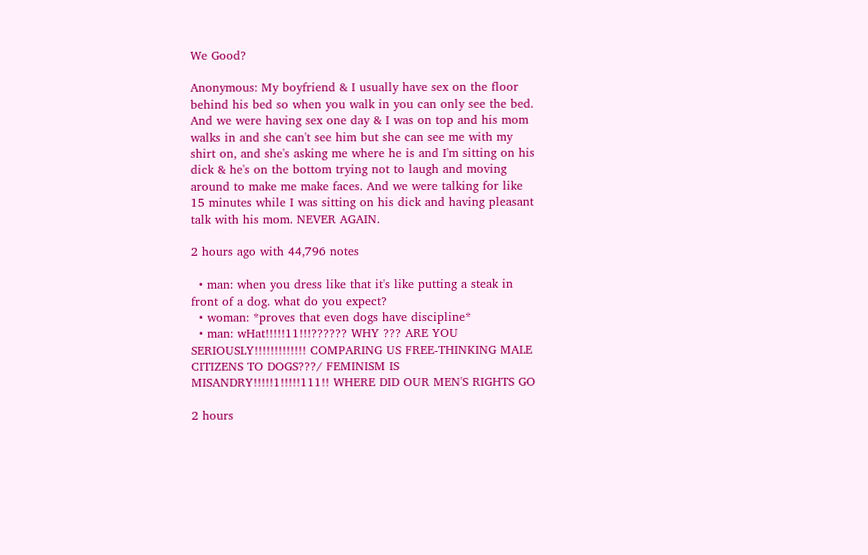We Good?

Anonymous: My boyfriend & I usually have sex on the floor behind his bed so when you walk in you can only see the bed. And we were having sex one day & I was on top and his mom walks in and she can't see him but she can see me with my shirt on, and she's asking me where he is and I'm sitting on his dick & he's on the bottom trying not to laugh and moving around to make me make faces. And we were talking for like 15 minutes while I was sitting on his dick and having pleasant talk with his mom. NEVER AGAIN.

2 hours ago with 44,796 notes

  • man: when you dress like that it's like putting a steak in front of a dog. what do you expect?
  • woman: *proves that even dogs have discipline*
  • man: wHat!!!!!11!!!?????? WHY ??? ARE YOU SERIOUSLY!!!!!!!!!!!!! COMPARING US FREE-THINKING MALE CITIZENS TO DOGS???/ FEMINISM IS MISANDRY!!!!!1!!!!!111!! WHERE DID OUR MEN'S RIGHTS GO

2 hours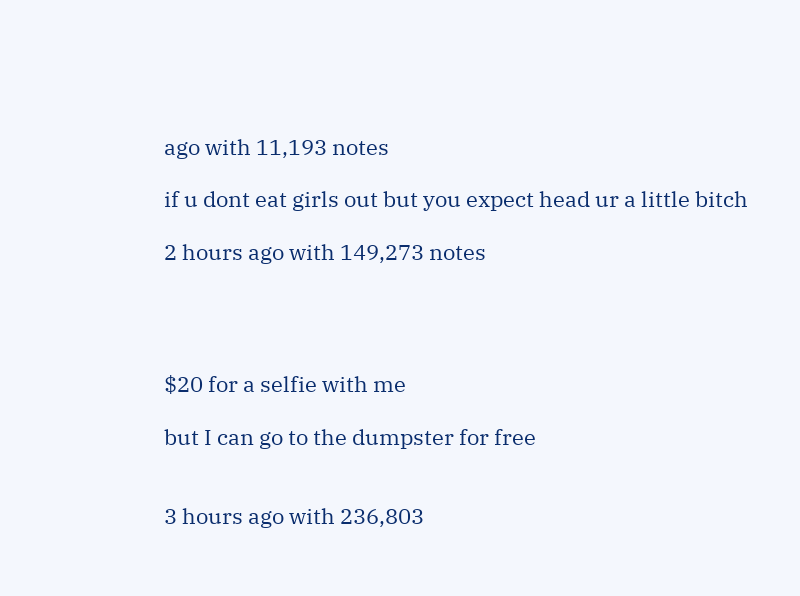ago with 11,193 notes

if u dont eat girls out but you expect head ur a little bitch

2 hours ago with 149,273 notes




$20 for a selfie with me

but I can go to the dumpster for free


3 hours ago with 236,803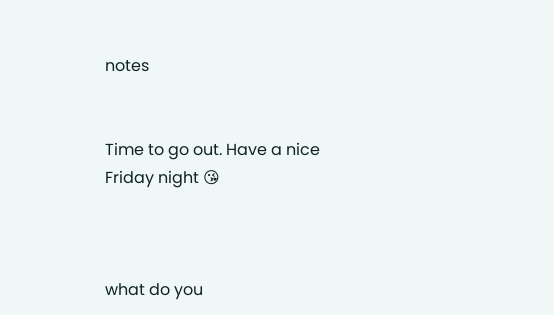notes


Time to go out. Have a nice Friday night 😘



what do you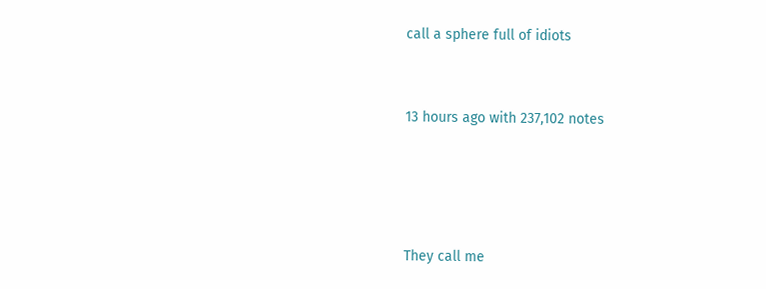call a sphere full of idiots


13 hours ago with 237,102 notes




They call me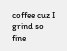coffee cuz I grind so fine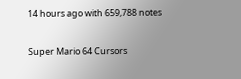14 hours ago with 659,788 notes

Super Mario 64 Cursors